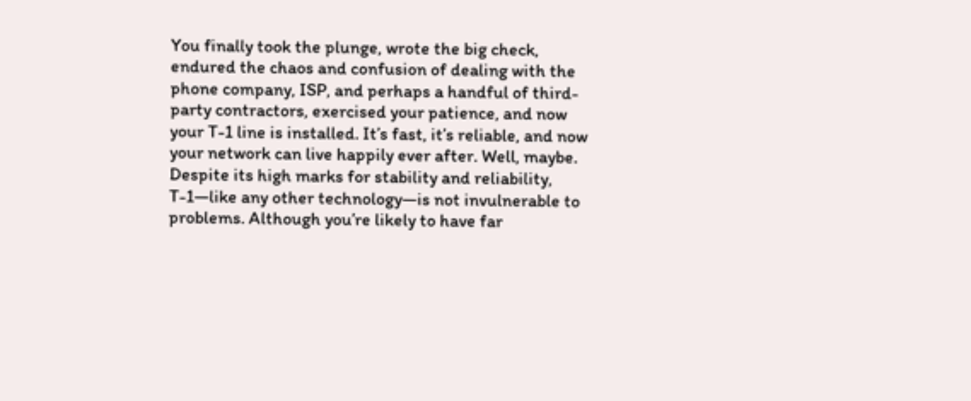You finally took the plunge, wrote the big check, endured the chaos and confusion of dealing with the phone company, ISP, and perhaps a handful of third-party contractors, exercised your patience, and now your T-1 line is installed. It’s fast, it’s reliable, and now your network can live happily ever after. Well, maybe. Despite its high marks for stability and reliability, T-1—like any other technology—is not invulnerable to problems. Although you’re likely to have far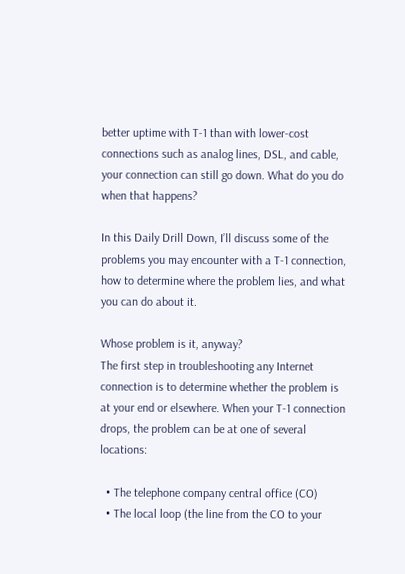better uptime with T-1 than with lower-cost connections such as analog lines, DSL, and cable, your connection can still go down. What do you do when that happens?

In this Daily Drill Down, I’ll discuss some of the problems you may encounter with a T-1 connection, how to determine where the problem lies, and what you can do about it.

Whose problem is it, anyway?
The first step in troubleshooting any Internet connection is to determine whether the problem is at your end or elsewhere. When your T-1 connection drops, the problem can be at one of several locations:

  • The telephone company central office (CO)
  • The local loop (the line from the CO to your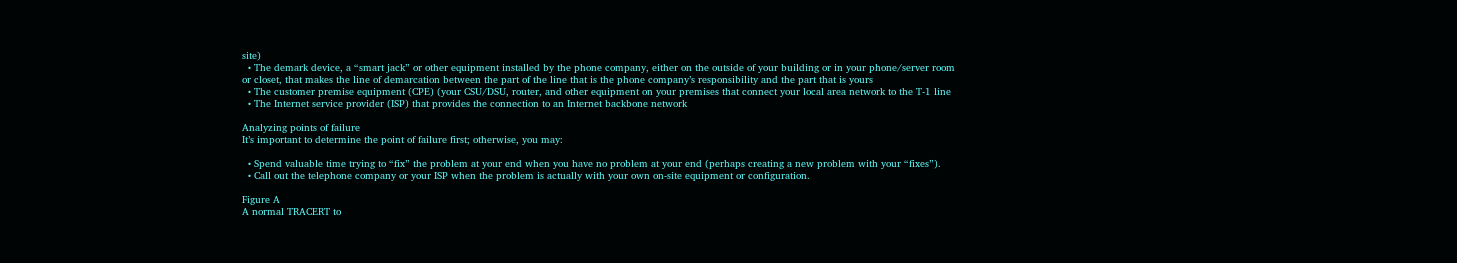site)
  • The demark device, a “smart jack” or other equipment installed by the phone company, either on the outside of your building or in your phone/server room or closet, that makes the line of demarcation between the part of the line that is the phone company’s responsibility and the part that is yours
  • The customer premise equipment (CPE) (your CSU/DSU, router, and other equipment on your premises that connect your local area network to the T-1 line
  • The Internet service provider (ISP) that provides the connection to an Internet backbone network

Analyzing points of failure
It’s important to determine the point of failure first; otherwise, you may:

  • Spend valuable time trying to “fix” the problem at your end when you have no problem at your end (perhaps creating a new problem with your “fixes”).
  • Call out the telephone company or your ISP when the problem is actually with your own on-site equipment or configuration.

Figure A
A normal TRACERT to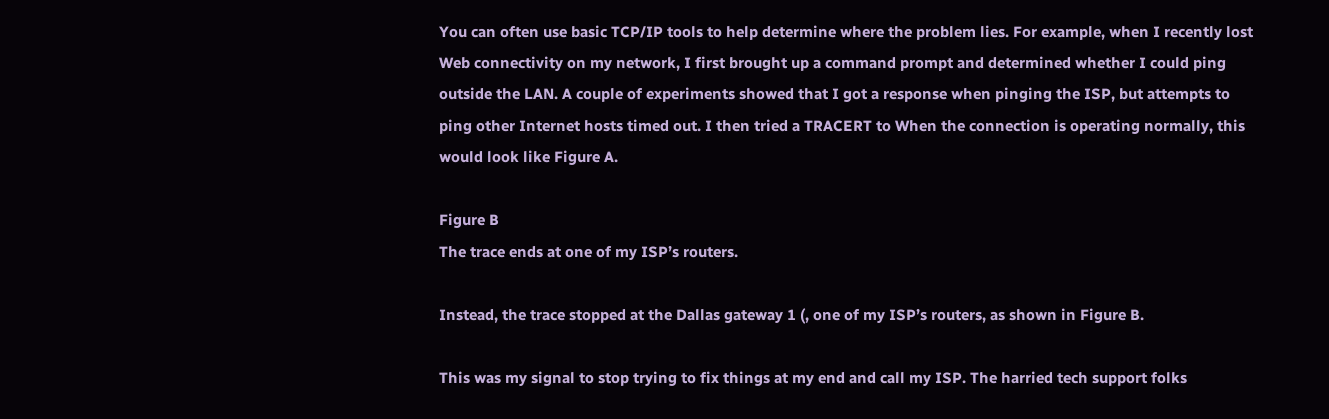You can often use basic TCP/IP tools to help determine where the problem lies. For example, when I recently lost Web connectivity on my network, I first brought up a command prompt and determined whether I could ping outside the LAN. A couple of experiments showed that I got a response when pinging the ISP, but attempts to ping other Internet hosts timed out. I then tried a TRACERT to When the connection is operating normally, this would look like Figure A.

Figure B
The trace ends at one of my ISP’s routers.

Instead, the trace stopped at the Dallas gateway 1 (, one of my ISP’s routers, as shown in Figure B.

This was my signal to stop trying to fix things at my end and call my ISP. The harried tech support folks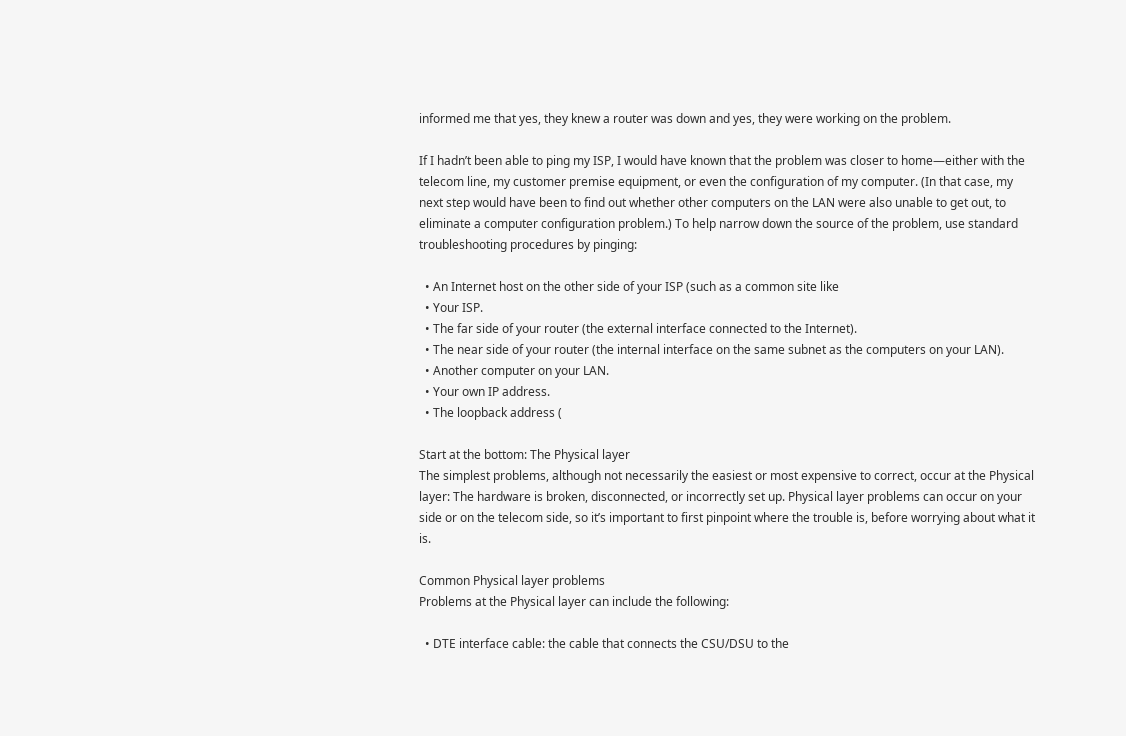informed me that yes, they knew a router was down and yes, they were working on the problem.

If I hadn’t been able to ping my ISP, I would have known that the problem was closer to home—either with the telecom line, my customer premise equipment, or even the configuration of my computer. (In that case, my next step would have been to find out whether other computers on the LAN were also unable to get out, to eliminate a computer configuration problem.) To help narrow down the source of the problem, use standard troubleshooting procedures by pinging:

  • An Internet host on the other side of your ISP (such as a common site like
  • Your ISP.
  • The far side of your router (the external interface connected to the Internet).
  • The near side of your router (the internal interface on the same subnet as the computers on your LAN).
  • Another computer on your LAN.
  • Your own IP address.
  • The loopback address (

Start at the bottom: The Physical layer
The simplest problems, although not necessarily the easiest or most expensive to correct, occur at the Physical layer: The hardware is broken, disconnected, or incorrectly set up. Physical layer problems can occur on your side or on the telecom side, so it’s important to first pinpoint where the trouble is, before worrying about what it is.

Common Physical layer problems
Problems at the Physical layer can include the following:

  • DTE interface cable: the cable that connects the CSU/DSU to the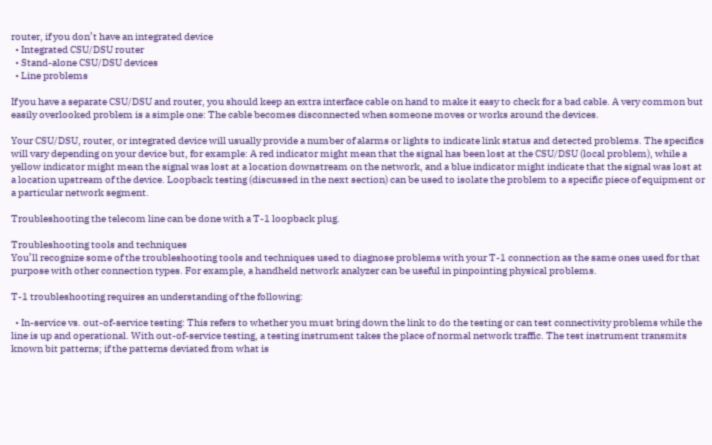router, if you don’t have an integrated device
  • Integrated CSU/DSU router
  • Stand-alone CSU/DSU devices
  • Line problems

If you have a separate CSU/DSU and router, you should keep an extra interface cable on hand to make it easy to check for a bad cable. A very common but easily overlooked problem is a simple one: The cable becomes disconnected when someone moves or works around the devices.

Your CSU/DSU, router, or integrated device will usually provide a number of alarms or lights to indicate link status and detected problems. The specifics will vary depending on your device but, for example: A red indicator might mean that the signal has been lost at the CSU/DSU (local problem), while a yellow indicator might mean the signal was lost at a location downstream on the network, and a blue indicator might indicate that the signal was lost at a location upstream of the device. Loopback testing (discussed in the next section) can be used to isolate the problem to a specific piece of equipment or a particular network segment.

Troubleshooting the telecom line can be done with a T-1 loopback plug.

Troubleshooting tools and techniques
You’ll recognize some of the troubleshooting tools and techniques used to diagnose problems with your T-1 connection as the same ones used for that purpose with other connection types. For example, a handheld network analyzer can be useful in pinpointing physical problems.

T-1 troubleshooting requires an understanding of the following:

  • In-service vs. out-of-service testing: This refers to whether you must bring down the link to do the testing or can test connectivity problems while the line is up and operational. With out-of-service testing, a testing instrument takes the place of normal network traffic. The test instrument transmits known bit patterns; if the patterns deviated from what is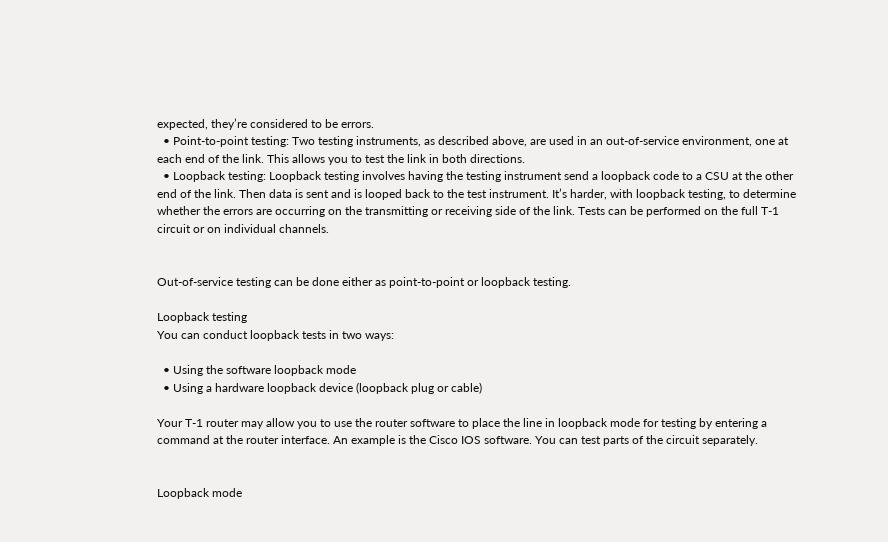expected, they’re considered to be errors.
  • Point-to-point testing: Two testing instruments, as described above, are used in an out-of-service environment, one at each end of the link. This allows you to test the link in both directions.
  • Loopback testing: Loopback testing involves having the testing instrument send a loopback code to a CSU at the other end of the link. Then data is sent and is looped back to the test instrument. It’s harder, with loopback testing, to determine whether the errors are occurring on the transmitting or receiving side of the link. Tests can be performed on the full T-1 circuit or on individual channels.


Out-of-service testing can be done either as point-to-point or loopback testing.

Loopback testing
You can conduct loopback tests in two ways:

  • Using the software loopback mode
  • Using a hardware loopback device (loopback plug or cable)

Your T-1 router may allow you to use the router software to place the line in loopback mode for testing by entering a command at the router interface. An example is the Cisco IOS software. You can test parts of the circuit separately.


Loopback mode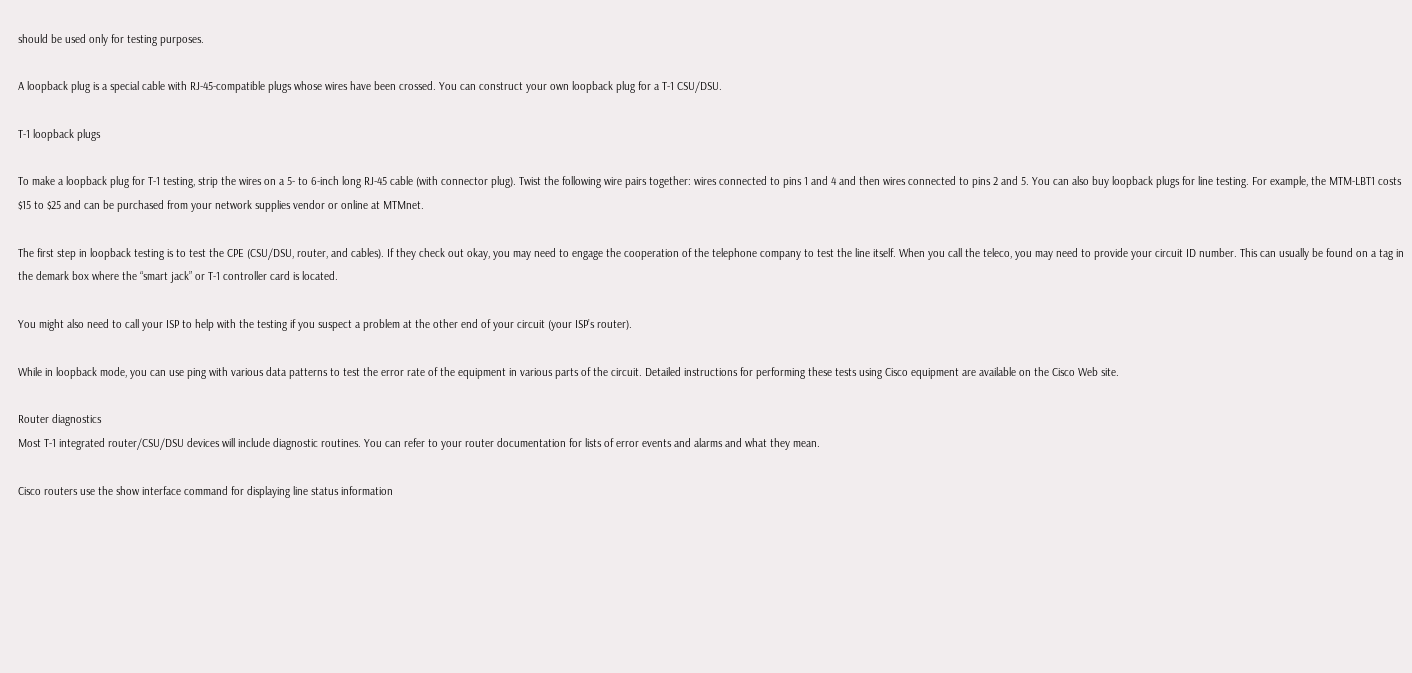should be used only for testing purposes.

A loopback plug is a special cable with RJ-45-compatible plugs whose wires have been crossed. You can construct your own loopback plug for a T-1 CSU/DSU.

T-1 loopback plugs

To make a loopback plug for T-1 testing, strip the wires on a 5- to 6-inch long RJ-45 cable (with connector plug). Twist the following wire pairs together: wires connected to pins 1 and 4 and then wires connected to pins 2 and 5. You can also buy loopback plugs for line testing. For example, the MTM-LBT1 costs $15 to $25 and can be purchased from your network supplies vendor or online at MTMnet.

The first step in loopback testing is to test the CPE (CSU/DSU, router, and cables). If they check out okay, you may need to engage the cooperation of the telephone company to test the line itself. When you call the teleco, you may need to provide your circuit ID number. This can usually be found on a tag in the demark box where the “smart jack” or T-1 controller card is located.

You might also need to call your ISP to help with the testing if you suspect a problem at the other end of your circuit (your ISP’s router).

While in loopback mode, you can use ping with various data patterns to test the error rate of the equipment in various parts of the circuit. Detailed instructions for performing these tests using Cisco equipment are available on the Cisco Web site.

Router diagnostics
Most T-1 integrated router/CSU/DSU devices will include diagnostic routines. You can refer to your router documentation for lists of error events and alarms and what they mean.

Cisco routers use the show interface command for displaying line status information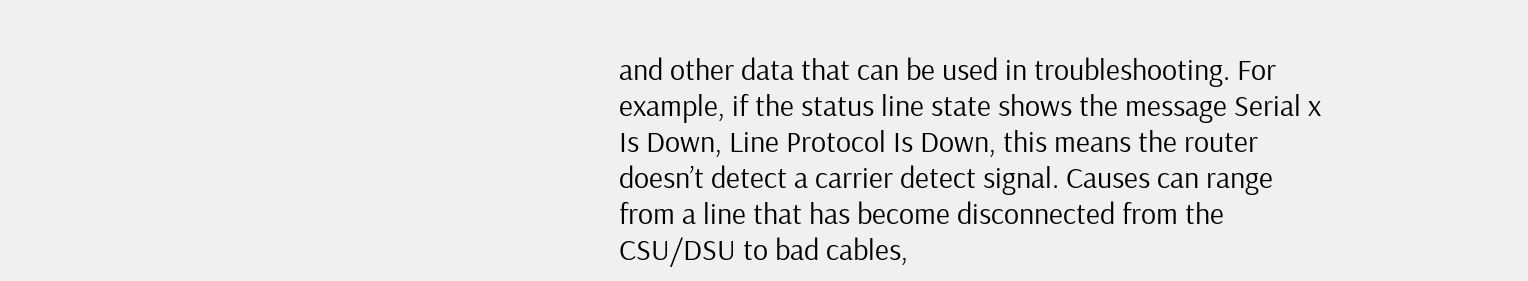and other data that can be used in troubleshooting. For example, if the status line state shows the message Serial x Is Down, Line Protocol Is Down, this means the router doesn’t detect a carrier detect signal. Causes can range from a line that has become disconnected from the CSU/DSU to bad cables,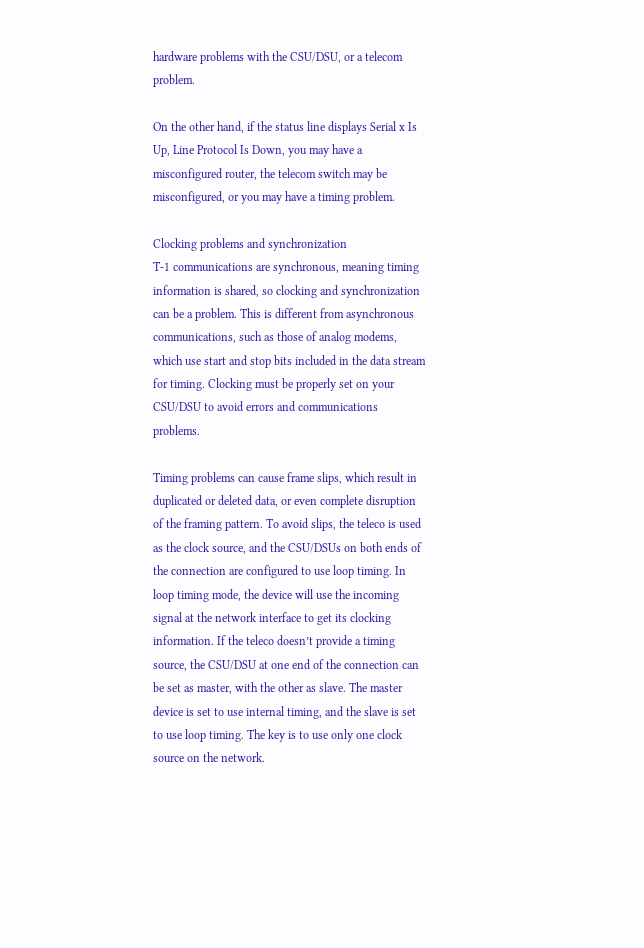hardware problems with the CSU/DSU, or a telecom problem.

On the other hand, if the status line displays Serial x Is Up, Line Protocol Is Down, you may have a misconfigured router, the telecom switch may be misconfigured, or you may have a timing problem.

Clocking problems and synchronization
T-1 communications are synchronous, meaning timing information is shared, so clocking and synchronization can be a problem. This is different from asynchronous communications, such as those of analog modems, which use start and stop bits included in the data stream for timing. Clocking must be properly set on your CSU/DSU to avoid errors and communications problems.

Timing problems can cause frame slips, which result in duplicated or deleted data, or even complete disruption of the framing pattern. To avoid slips, the teleco is used as the clock source, and the CSU/DSUs on both ends of the connection are configured to use loop timing. In loop timing mode, the device will use the incoming signal at the network interface to get its clocking information. If the teleco doesn’t provide a timing source, the CSU/DSU at one end of the connection can be set as master, with the other as slave. The master device is set to use internal timing, and the slave is set to use loop timing. The key is to use only one clock source on the network.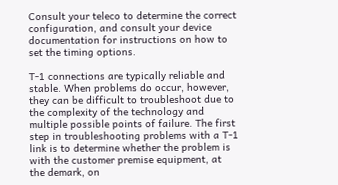Consult your teleco to determine the correct configuration, and consult your device documentation for instructions on how to set the timing options.

T-1 connections are typically reliable and stable. When problems do occur, however, they can be difficult to troubleshoot due to the complexity of the technology and multiple possible points of failure. The first step in troubleshooting problems with a T-1 link is to determine whether the problem is with the customer premise equipment, at the demark, on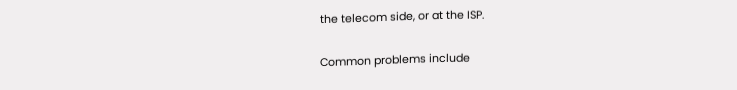the telecom side, or at the ISP.

Common problems include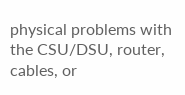physical problems with the CSU/DSU, router, cables, or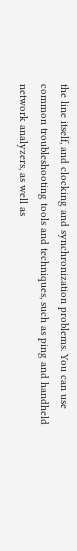the line itself, and clocking and synchronization problems. You can use common troubleshooting tools and techniques, such as ping and handheld network analyzers, as well as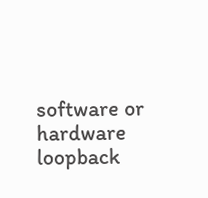software or hardware loopback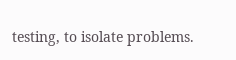testing, to isolate problems.